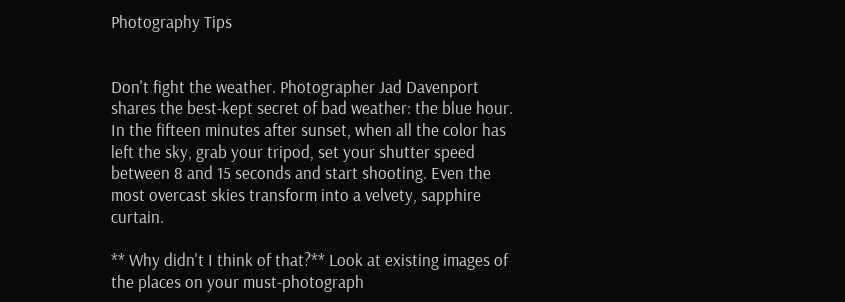Photography Tips


Don't fight the weather. Photographer Jad Davenport shares the best-kept secret of bad weather: the blue hour. In the fifteen minutes after sunset, when all the color has left the sky, grab your tripod, set your shutter speed between 8 and 15 seconds and start shooting. Even the most overcast skies transform into a velvety, sapphire curtain.

** Why didn't I think of that?** Look at existing images of the places on your must-photograph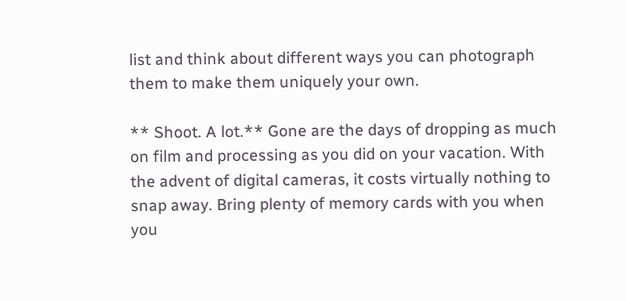list and think about different ways you can photograph them to make them uniquely your own.

** Shoot. A lot.** Gone are the days of dropping as much on film and processing as you did on your vacation. With the advent of digital cameras, it costs virtually nothing to snap away. Bring plenty of memory cards with you when you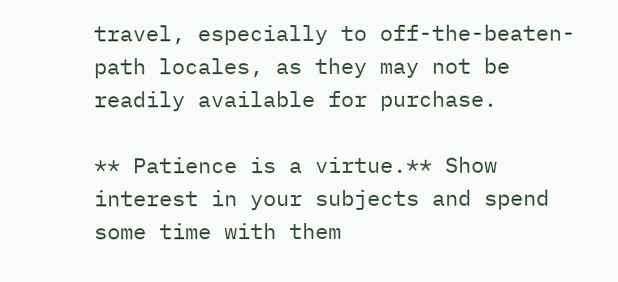travel, especially to off-the-beaten-path locales, as they may not be readily available for purchase.

** Patience is a virtue.** Show interest in your subjects and spend some time with them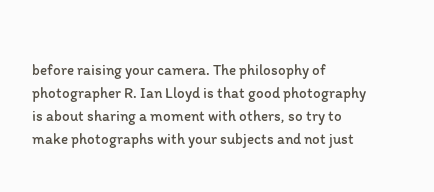before raising your camera. The philosophy of photographer R. Ian Lloyd is that good photography is about sharing a moment with others, so try to make photographs with your subjects and not just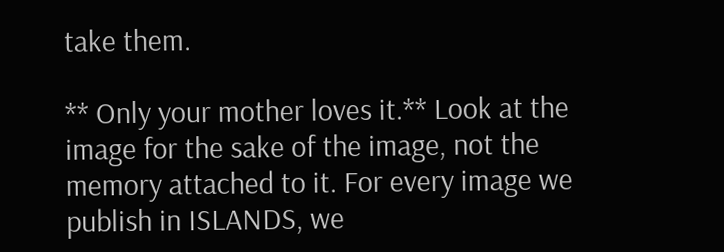take them.

** Only your mother loves it.** Look at the image for the sake of the image, not the memory attached to it. For every image we publish in ISLANDS, we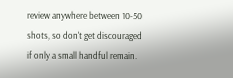review anywhere between 10-50 shots, so don't get discouraged if only a small handful remain.